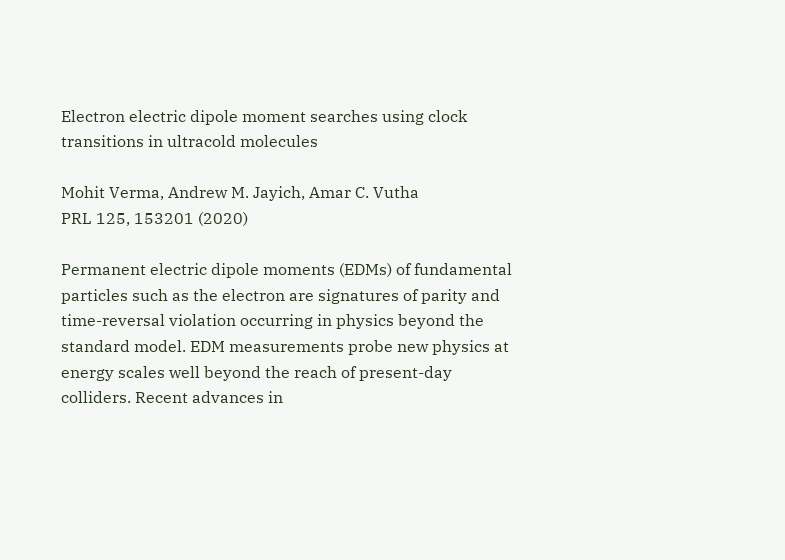Electron electric dipole moment searches using clock transitions in ultracold molecules

Mohit Verma, Andrew M. Jayich, Amar C. Vutha
PRL 125, 153201 (2020)

Permanent electric dipole moments (EDMs) of fundamental particles such as the electron are signatures of parity and time-reversal violation occurring in physics beyond the standard model. EDM measurements probe new physics at energy scales well beyond the reach of present-day colliders. Recent advances in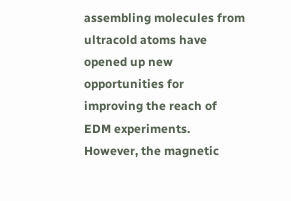assembling molecules from ultracold atoms have opened up new opportunities for improving the reach of EDM experiments. However, the magnetic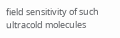field sensitivity of such ultracold molecules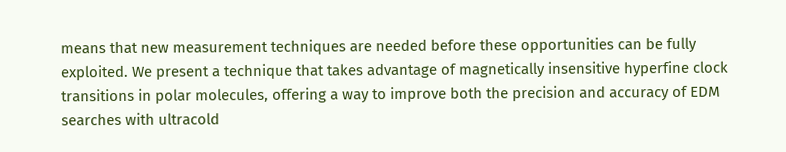means that new measurement techniques are needed before these opportunities can be fully exploited. We present a technique that takes advantage of magnetically insensitive hyperfine clock transitions in polar molecules, offering a way to improve both the precision and accuracy of EDM searches with ultracold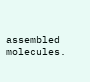assembled molecules.